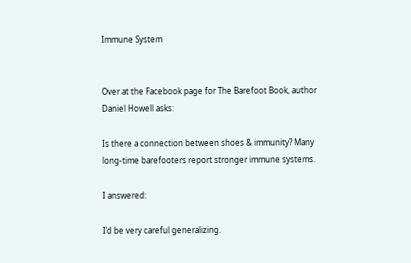Immune System


Over at the Facebook page for The Barefoot Book, author Daniel Howell asks:

Is there a connection between shoes & immunity? Many long-time barefooters report stronger immune systems.

I answered:

I’d be very careful generalizing.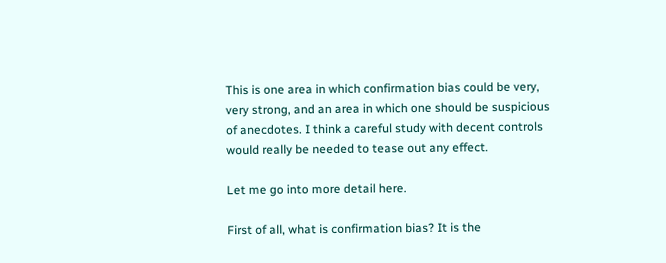This is one area in which confirmation bias could be very, very strong, and an area in which one should be suspicious of anecdotes. I think a careful study with decent controls would really be needed to tease out any effect.

Let me go into more detail here.

First of all, what is confirmation bias? It is the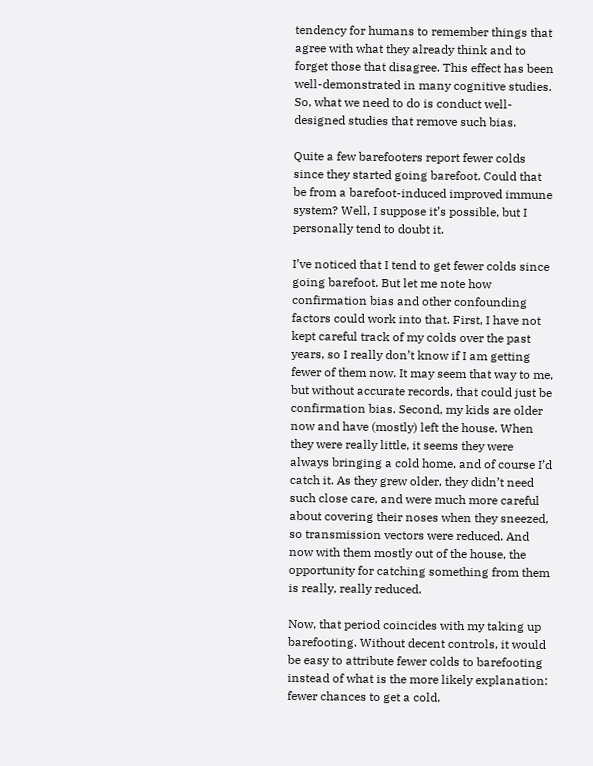tendency for humans to remember things that agree with what they already think and to forget those that disagree. This effect has been well-demonstrated in many cognitive studies. So, what we need to do is conduct well-designed studies that remove such bias.

Quite a few barefooters report fewer colds since they started going barefoot. Could that be from a barefoot-induced improved immune system? Well, I suppose it’s possible, but I personally tend to doubt it.

I’ve noticed that I tend to get fewer colds since going barefoot. But let me note how confirmation bias and other confounding factors could work into that. First, I have not kept careful track of my colds over the past years, so I really don’t know if I am getting fewer of them now. It may seem that way to me, but without accurate records, that could just be confirmation bias. Second, my kids are older now and have (mostly) left the house. When they were really little, it seems they were always bringing a cold home, and of course I’d catch it. As they grew older, they didn’t need such close care, and were much more careful about covering their noses when they sneezed, so transmission vectors were reduced. And now with them mostly out of the house, the opportunity for catching something from them is really, really reduced.

Now, that period coincides with my taking up barefooting. Without decent controls, it would be easy to attribute fewer colds to barefooting instead of what is the more likely explanation: fewer chances to get a cold.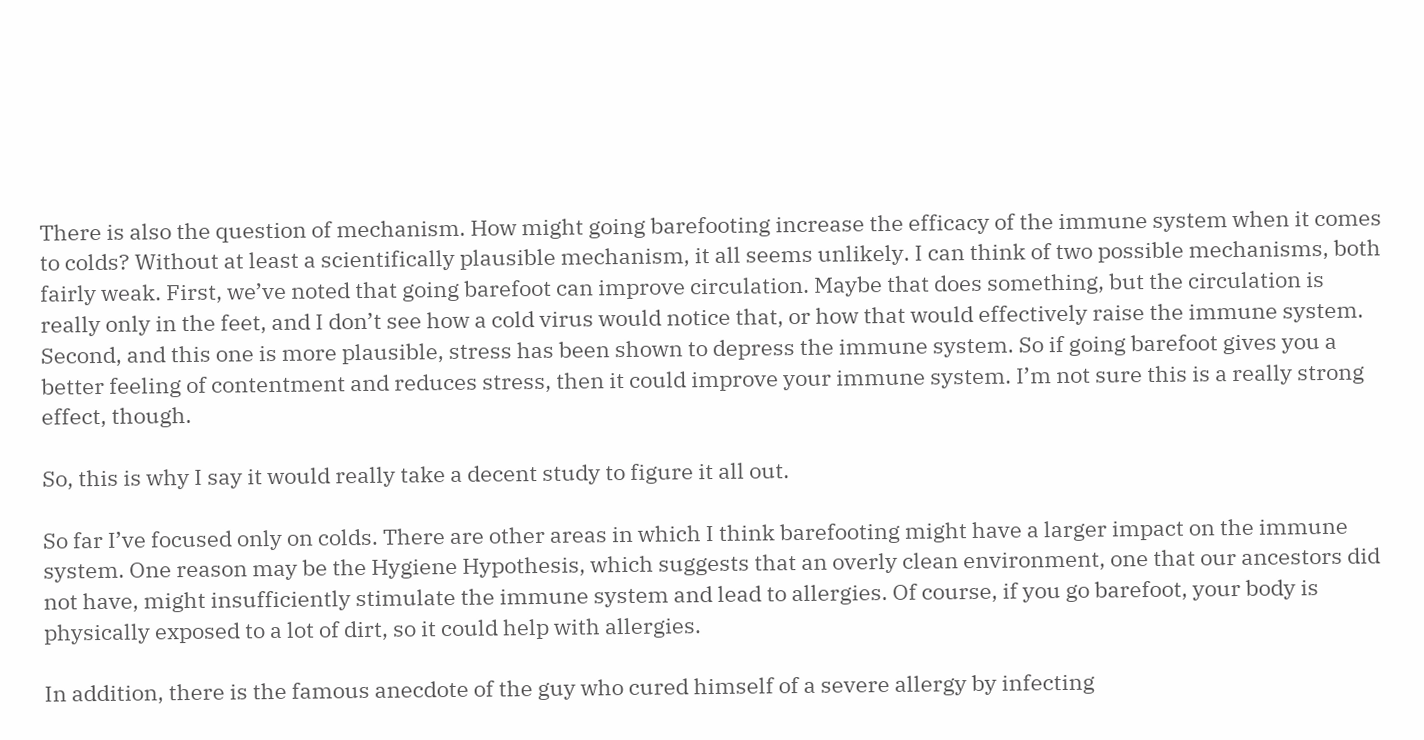There is also the question of mechanism. How might going barefooting increase the efficacy of the immune system when it comes to colds? Without at least a scientifically plausible mechanism, it all seems unlikely. I can think of two possible mechanisms, both fairly weak. First, we’ve noted that going barefoot can improve circulation. Maybe that does something, but the circulation is really only in the feet, and I don’t see how a cold virus would notice that, or how that would effectively raise the immune system. Second, and this one is more plausible, stress has been shown to depress the immune system. So if going barefoot gives you a better feeling of contentment and reduces stress, then it could improve your immune system. I’m not sure this is a really strong effect, though.

So, this is why I say it would really take a decent study to figure it all out.

So far I’ve focused only on colds. There are other areas in which I think barefooting might have a larger impact on the immune system. One reason may be the Hygiene Hypothesis, which suggests that an overly clean environment, one that our ancestors did not have, might insufficiently stimulate the immune system and lead to allergies. Of course, if you go barefoot, your body is physically exposed to a lot of dirt, so it could help with allergies.

In addition, there is the famous anecdote of the guy who cured himself of a severe allergy by infecting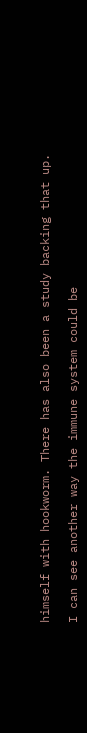himself with hookworm. There has also been a study backing that up.

I can see another way the immune system could be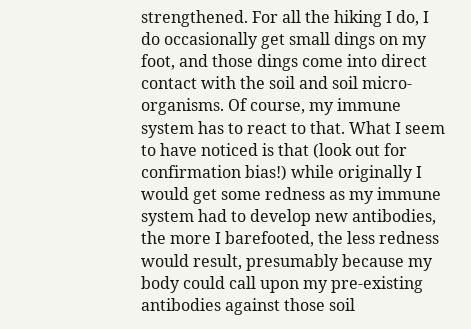strengthened. For all the hiking I do, I do occasionally get small dings on my foot, and those dings come into direct contact with the soil and soil micro-organisms. Of course, my immune system has to react to that. What I seem to have noticed is that (look out for confirmation bias!) while originally I would get some redness as my immune system had to develop new antibodies, the more I barefooted, the less redness would result, presumably because my body could call upon my pre-existing antibodies against those soil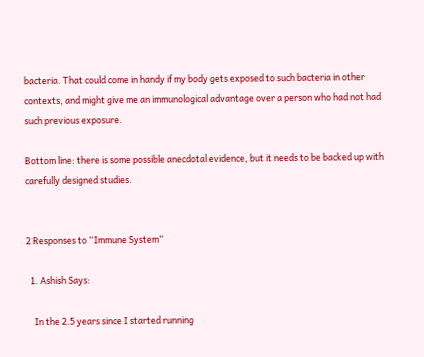bacteria. That could come in handy if my body gets exposed to such bacteria in other contexts, and might give me an immunological advantage over a person who had not had such previous exposure.

Bottom line: there is some possible anecdotal evidence, but it needs to be backed up with carefully designed studies.


2 Responses to “Immune System”

  1. Ashish Says:

    In the 2.5 years since I started running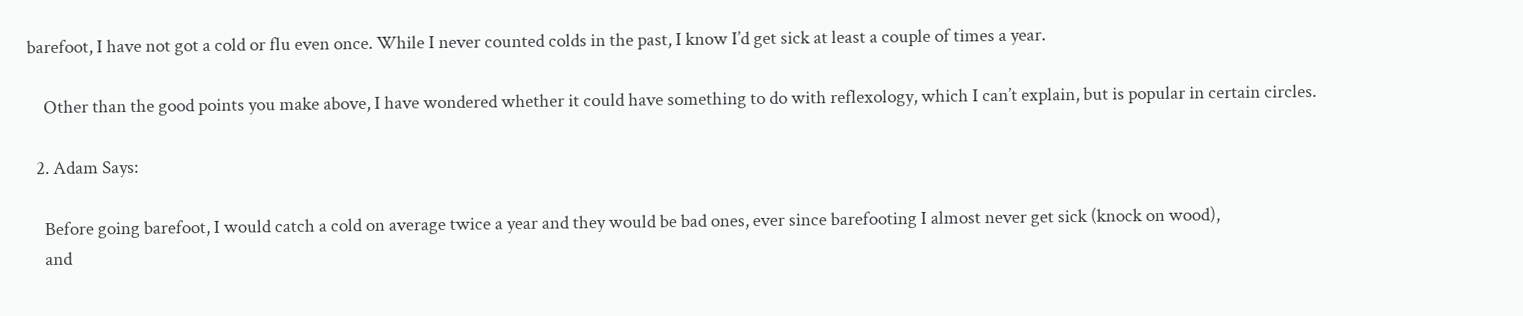barefoot, I have not got a cold or flu even once. While I never counted colds in the past, I know I’d get sick at least a couple of times a year.

    Other than the good points you make above, I have wondered whether it could have something to do with reflexology, which I can’t explain, but is popular in certain circles.

  2. Adam Says:

    Before going barefoot, I would catch a cold on average twice a year and they would be bad ones, ever since barefooting I almost never get sick (knock on wood),
    and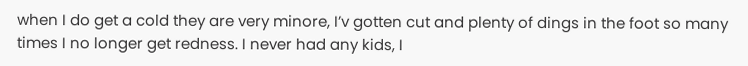when I do get a cold they are very minore, I’v gotten cut and plenty of dings in the foot so many times I no longer get redness. I never had any kids, I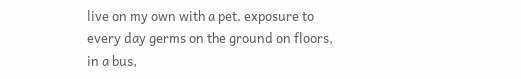live on my own with a pet. exposure to every day germs on the ground on floors, in a bus,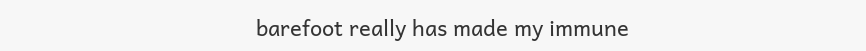barefoot really has made my immune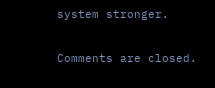system stronger.

Comments are closed.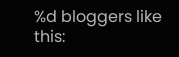%d bloggers like this: